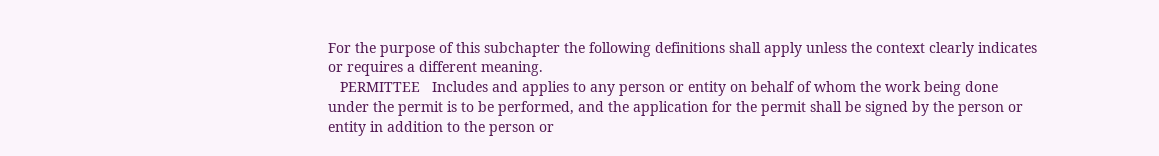For the purpose of this subchapter the following definitions shall apply unless the context clearly indicates or requires a different meaning.
   PERMITTEE   Includes and applies to any person or entity on behalf of whom the work being done under the permit is to be performed, and the application for the permit shall be signed by the person or entity in addition to the person or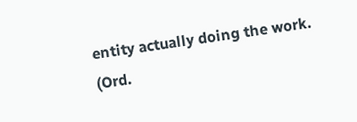entity actually doing the work.
(Ord.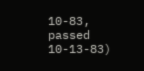10-83, passed 10-13-83)